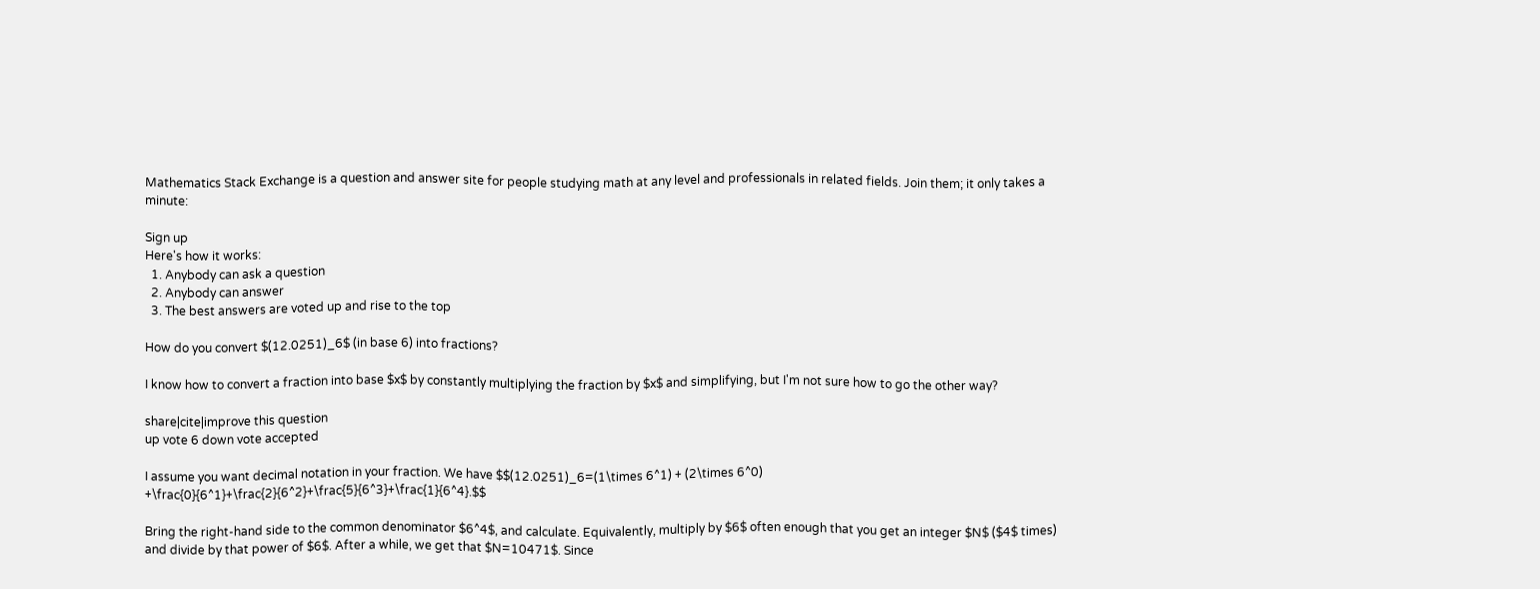Mathematics Stack Exchange is a question and answer site for people studying math at any level and professionals in related fields. Join them; it only takes a minute:

Sign up
Here's how it works:
  1. Anybody can ask a question
  2. Anybody can answer
  3. The best answers are voted up and rise to the top

How do you convert $(12.0251)_6$ (in base 6) into fractions?

I know how to convert a fraction into base $x$ by constantly multiplying the fraction by $x$ and simplifying, but I'm not sure how to go the other way?

share|cite|improve this question
up vote 6 down vote accepted

I assume you want decimal notation in your fraction. We have $$(12.0251)_6=(1\times 6^1) + (2\times 6^0) +\frac{0}{6^1}+\frac{2}{6^2}+\frac{5}{6^3}+\frac{1}{6^4}.$$

Bring the right-hand side to the common denominator $6^4$, and calculate. Equivalently, multiply by $6$ often enough that you get an integer $N$ ($4$ times) and divide by that power of $6$. After a while, we get that $N=10471$. Since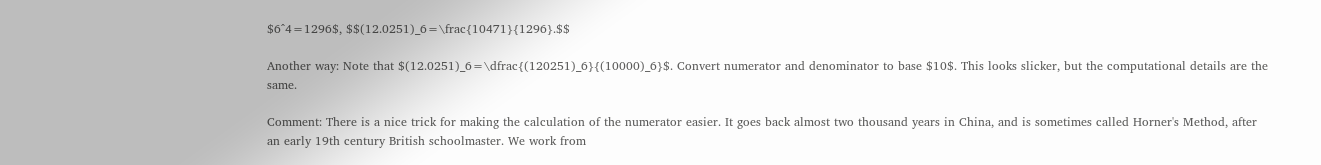$6^4=1296$, $$(12.0251)_6=\frac{10471}{1296}.$$

Another way: Note that $(12.0251)_6=\dfrac{(120251)_6}{(10000)_6}$. Convert numerator and denominator to base $10$. This looks slicker, but the computational details are the same.

Comment: There is a nice trick for making the calculation of the numerator easier. It goes back almost two thousand years in China, and is sometimes called Horner's Method, after an early 19th century British schoolmaster. We work from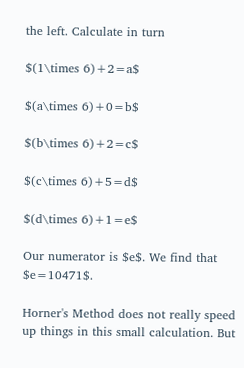the left. Calculate in turn

$(1\times 6)+2=a$

$(a\times 6)+0=b$

$(b\times 6)+2=c$

$(c\times 6)+5=d$

$(d\times 6)+1=e$

Our numerator is $e$. We find that $e=10471$.

Horner's Method does not really speed up things in this small calculation. But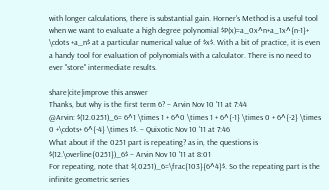with longer calculations, there is substantial gain. Horner's Method is a useful tool when we want to evaluate a high degree polynomial $P(x)=a_0x^n+a_1x^{n-1}+ \cdots +a_n$ at a particular numerical value of $x$. With a bit of practice, it is even a handy tool for evaluation of polynomials with a calculator. There is no need to ever "store" intermediate results.

share|cite|improve this answer
Thanks, but why is the first term 6? – Arvin Nov 10 '11 at 7:44
@Arvin: $(12.0251)_6= 6^1 \times 1 + 6^0 \times 1 + 6^{-1} \times 0 + 6^{-2} \times 0 +\cdots+ 6^{-4} \times 1$. – Quixotic Nov 10 '11 at 7:46
What about if the 0251 part is repeating? as in, the questions is $(12.\overline{0251})_6$ – Arvin Nov 10 '11 at 8:01
For repeating, note that $(.0251)_6=\frac{103}{6^4}$. So the repeating part is the infinite geometric series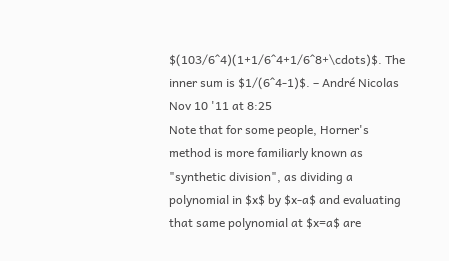$(103/6^4)(1+1/6^4+1/6^8+\cdots)$. The inner sum is $1/(6^4-1)$. – André Nicolas Nov 10 '11 at 8:25
Note that for some people, Horner's method is more familiarly known as "synthetic division", as dividing a polynomial in $x$ by $x-a$ and evaluating that same polynomial at $x=a$ are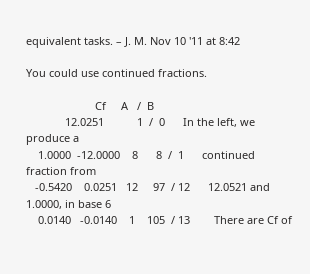equivalent tasks. – J. M. Nov 10 '11 at 8:42

You could use continued fractions.

                       Cf     A   /  B
             12.0251           1  /  0      In the left, we produce a
    1.0000  -12.0000    8      8  /  1      continued fraction from
   -0.5420    0.0251   12     97  / 12      12.0521 and 1.0000, in base 6
    0.0140   -0.0140    1    105  / 13        There are Cf of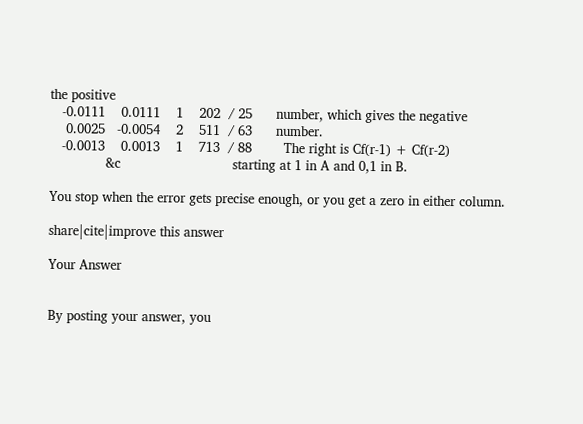the positive
   -0.0111    0.0111    1    202  / 25      number, which gives the negative
    0.0025   -0.0054    2    511  / 63      number.
   -0.0013    0.0013    1    713  / 88        The right is Cf(r-1) + Cf(r-2)
              &c                            starting at 1 in A and 0,1 in B.

You stop when the error gets precise enough, or you get a zero in either column.

share|cite|improve this answer

Your Answer


By posting your answer, you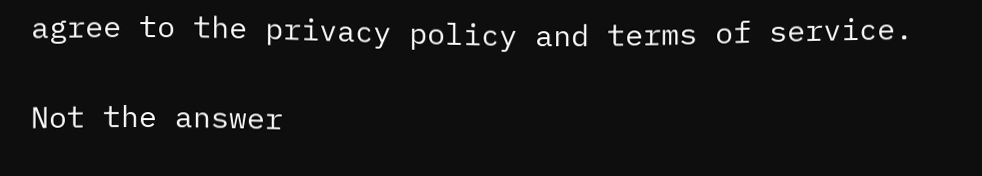agree to the privacy policy and terms of service.

Not the answer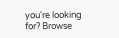you're looking for? Browse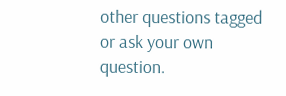other questions tagged or ask your own question.